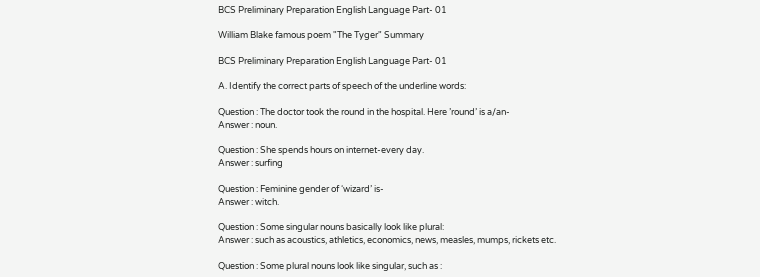BCS Preliminary Preparation English Language Part- 01

William Blake famous poem "The Tyger" Summary

BCS Preliminary Preparation English Language Part- 01

A. Identify the correct parts of speech of the underline words:

Question : The doctor took the round in the hospital. Here ’round’ is a/an-
Answer : noun.

Question : She spends hours on internet-every day.
Answer : surfing

Question : Feminine gender of ‘wizard’ is-
Answer : witch.

Question : Some singular nouns basically look like plural:
Answer : such as acoustics, athletics, economics, news, measles, mumps, rickets etc.

Question : Some plural nouns look like singular, such as :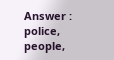Answer : police, people,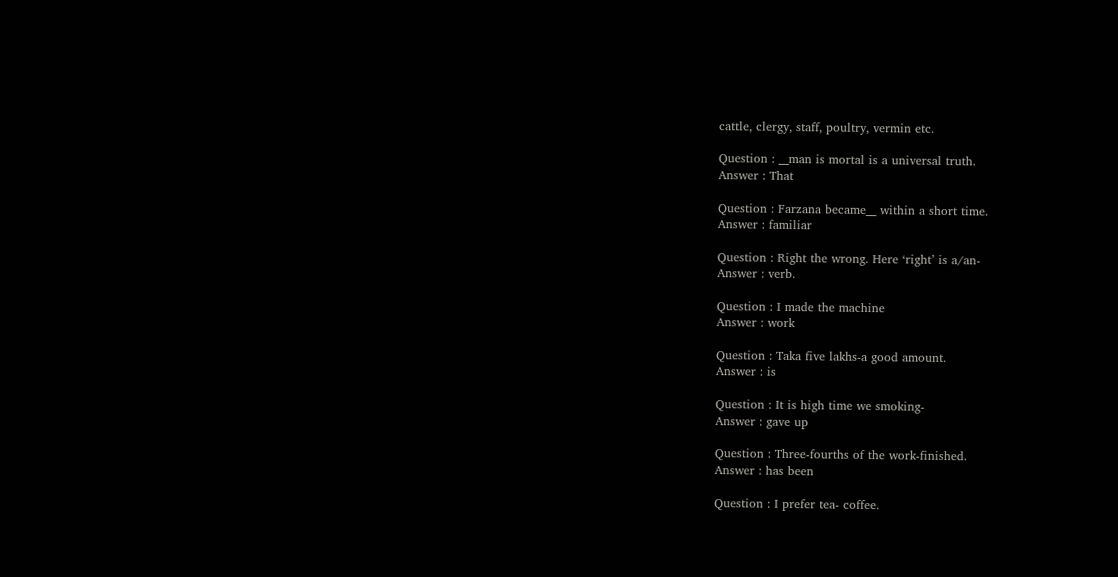cattle, clergy, staff, poultry, vermin etc.

Question : __man is mortal is a universal truth.
Answer : That

Question : Farzana became__ within a short time.
Answer : familiar

Question : Right the wrong. Here ‘right’ is a/an-
Answer : verb.

Question : I made the machine
Answer : work

Question : Taka five lakhs-a good amount.
Answer : is

Question : It is high time we smoking-
Answer : gave up

Question : Three-fourths of the work-finished.
Answer : has been

Question : I prefer tea- coffee.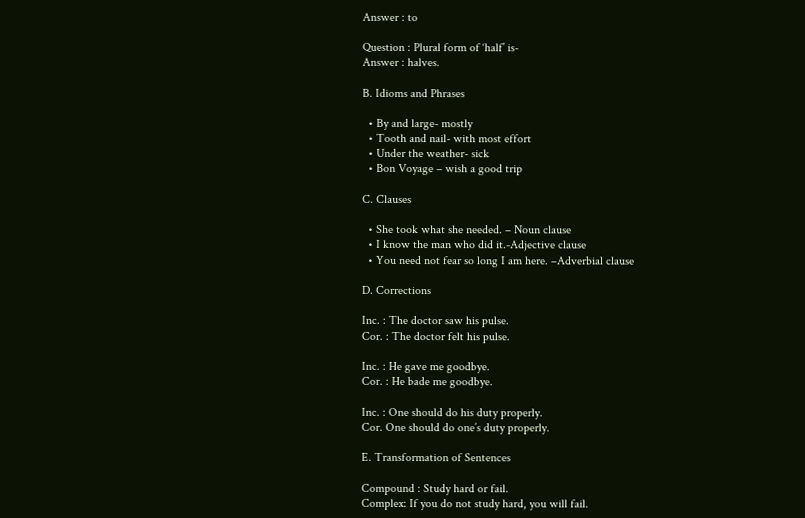Answer : to

Question : Plural form of ‘half’ is-
Answer : halves.

B. Idioms and Phrases

  • By and large- mostly
  • Tooth and nail- with most effort
  • Under the weather- sick
  • Bon Voyage – wish a good trip

C. Clauses

  • She took what she needed. – Noun clause
  • I know the man who did it.-Adjective clause
  • You need not fear so long I am here. –Adverbial clause

D. Corrections

Inc. : The doctor saw his pulse.
Cor. : The doctor felt his pulse.

Inc. : He gave me goodbye.
Cor. : He bade me goodbye.

Inc. : One should do his duty properly.
Cor. One should do one’s duty properly.

E. Transformation of Sentences

Compound : Study hard or fail.
Complex: If you do not study hard, you will fail.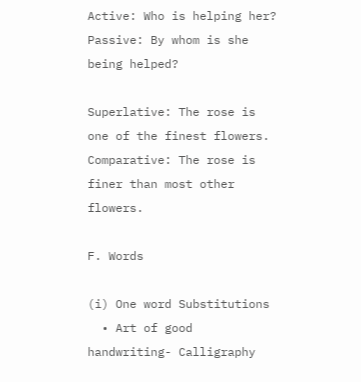Active: Who is helping her?
Passive: By whom is she being helped?

Superlative: The rose is one of the finest flowers.
Comparative: The rose is finer than most other flowers.

F. Words

(i) One word Substitutions
  • Art of good handwriting- Calligraphy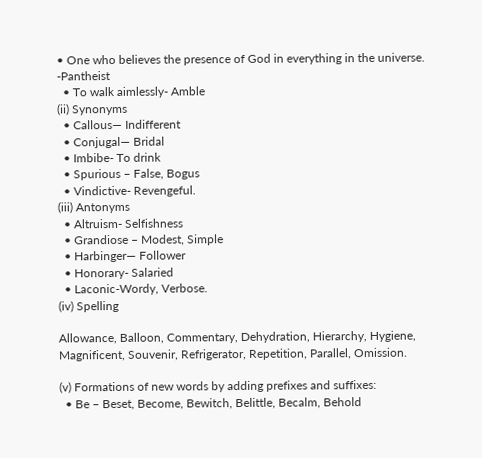• One who believes the presence of God in everything in the universe. -Pantheist
  • To walk aimlessly- Amble
(ii) Synonyms
  • Callous— Indifferent
  • Conjugal— Bridal
  • Imbibe- To drink
  • Spurious – False, Bogus
  • Vindictive- Revengeful.
(iii) Antonyms
  • Altruism- Selfishness
  • Grandiose – Modest, Simple
  • Harbinger— Follower
  • Honorary- Salaried
  • Laconic-Wordy, Verbose.
(iv) Spelling

Allowance, Balloon, Commentary, Dehydration, Hierarchy, Hygiene, Magnificent, Souvenir, Refrigerator, Repetition, Parallel, Omission.

(v) Formations of new words by adding prefixes and suffixes:
  • Be – Beset, Become, Bewitch, Belittle, Becalm, Behold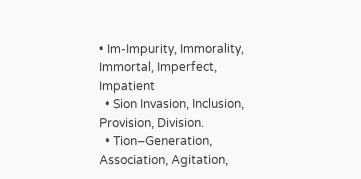• Im-Impurity, Immorality, Immortal, Imperfect, Impatient
  • Sion Invasion, Inclusion, Provision, Division.
  • Tion–Generation, Association, Agitation,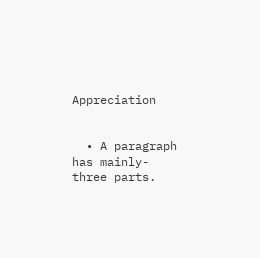Appreciation


  • A paragraph has mainly- three parts.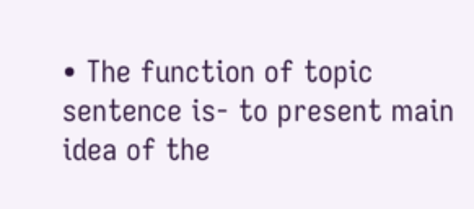• The function of topic sentence is- to present main idea of the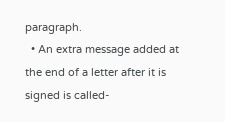paragraph.
  • An extra message added at the end of a letter after it is signed is called-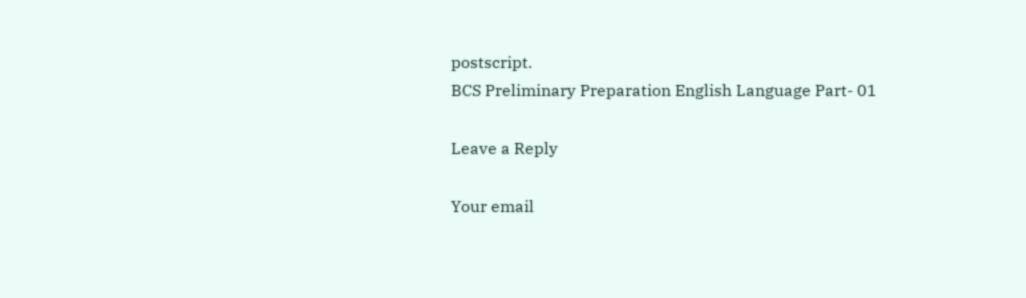postscript.
BCS Preliminary Preparation English Language Part- 01

Leave a Reply

Your email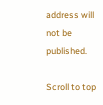address will not be published.

Scroll to top